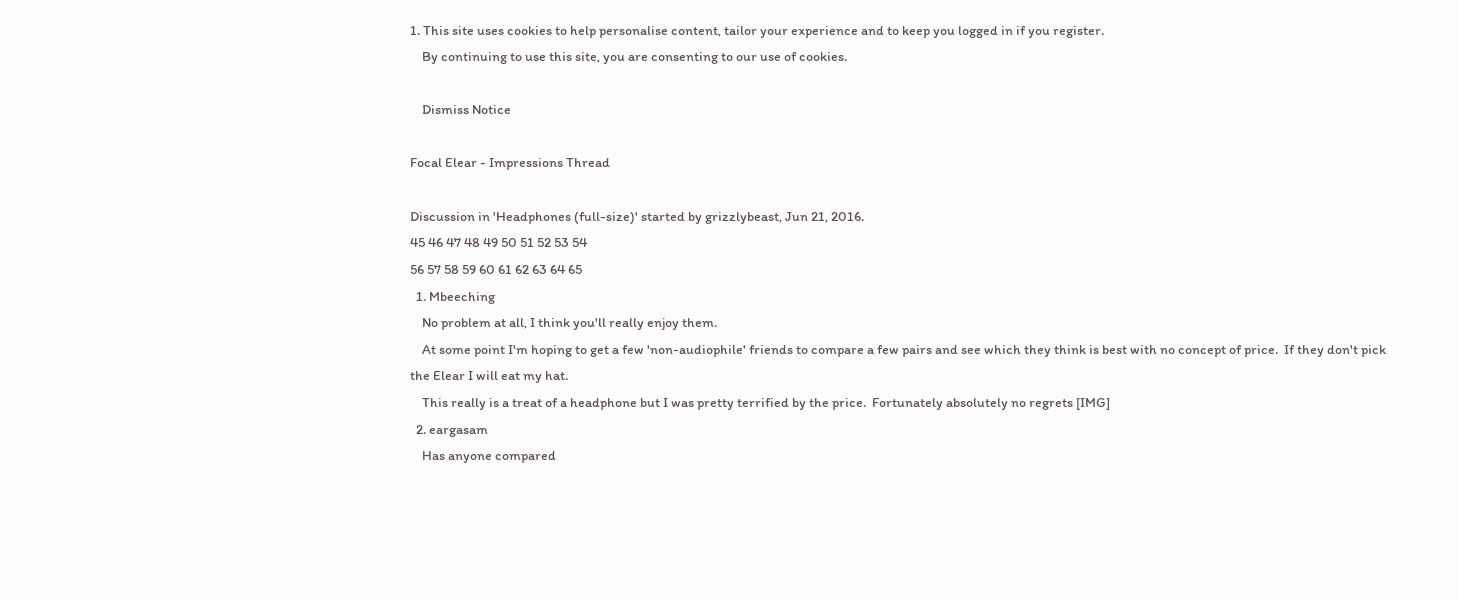1. This site uses cookies to help personalise content, tailor your experience and to keep you logged in if you register.
    By continuing to use this site, you are consenting to our use of cookies.

    Dismiss Notice

Focal Elear - Impressions Thread

Discussion in 'Headphones (full-size)' started by grizzlybeast, Jun 21, 2016.
45 46 47 48 49 50 51 52 53 54
56 57 58 59 60 61 62 63 64 65
  1. Mbeeching
    No problem at all, I think you'll really enjoy them.
    At some point I'm hoping to get a few 'non-audiophile' friends to compare a few pairs and see which they think is best with no concept of price.  If they don't pick the Elear I will eat my hat.
    This really is a treat of a headphone but I was pretty terrified by the price.  Fortunately absolutely no regrets [IMG]
  2. eargasam
    Has anyone compared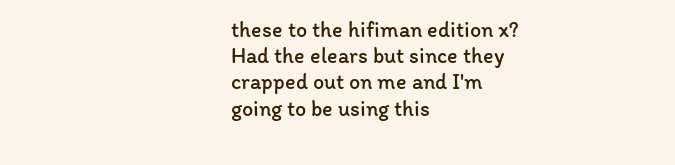these to the hifiman edition x? Had the elears but since they crapped out on me and I'm going to be using this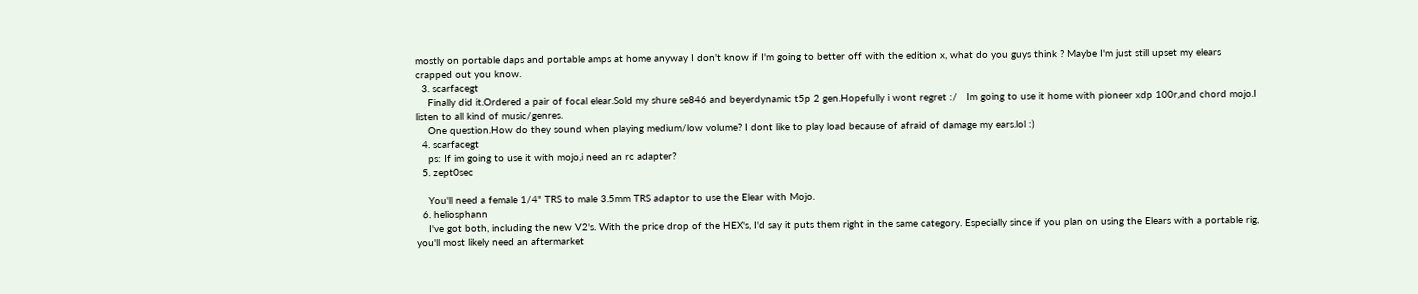mostly on portable daps and portable amps at home anyway I don't know if I'm going to better off with the edition x, what do you guys think ? Maybe I'm just still upset my elears crapped out you know.
  3. scarfacegt
    Finally did it.Ordered a pair of focal elear.Sold my shure se846 and beyerdynamic t5p 2 gen.Hopefully i wont regret :/   Im going to use it home with pioneer xdp 100r,and chord mojo.I listen to all kind of music/genres.
    One question.How do they sound when playing medium/low volume? I dont like to play load because of afraid of damage my ears.lol :)
  4. scarfacegt
    ps: If im going to use it with mojo,i need an rc adapter?
  5. zept0sec

    You'll need a female 1/4" TRS to male 3.5mm TRS adaptor to use the Elear with Mojo.
  6. heliosphann
    I've got both, including the new V2's. With the price drop of the HEX's, I'd say it puts them right in the same category. Especially since if you plan on using the Elears with a portable rig, you'll most likely need an aftermarket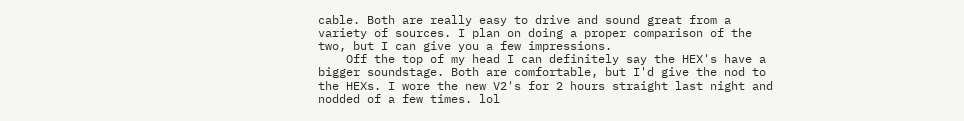cable. Both are really easy to drive and sound great from a variety of sources. I plan on doing a proper comparison of the two, but I can give you a few impressions.
    Off the top of my head I can definitely say the HEX's have a bigger soundstage. Both are comfortable, but I'd give the nod to the HEXs. I wore the new V2's for 2 hours straight last night and nodded of a few times. lol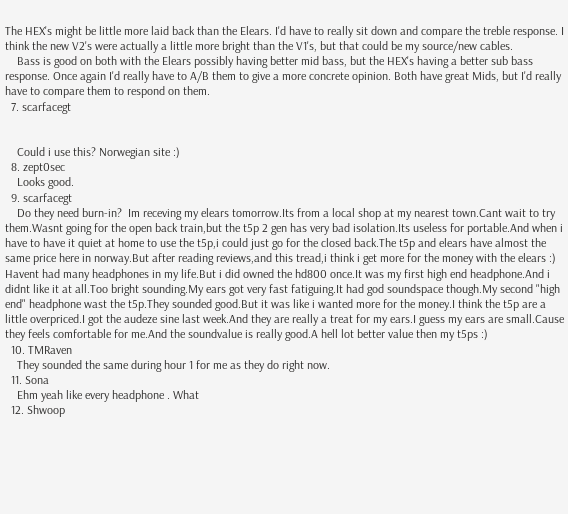The HEX's might be little more laid back than the Elears. I'd have to really sit down and compare the treble response. I think the new V2's were actually a little more bright than the V1's, but that could be my source/new cables.
    Bass is good on both with the Elears possibly having better mid bass, but the HEX's having a better sub bass response. Once again I'd really have to A/B them to give a more concrete opinion. Both have great Mids, but I'd really have to compare them to respond on them.
  7. scarfacegt


    Could i use this? Norwegian site :)
  8. zept0sec
    Looks good.
  9. scarfacegt
    Do they need burn-in?  Im receving my elears tomorrow.Its from a local shop at my nearest town.Cant wait to try them.Wasnt going for the open back train,but the t5p 2 gen has very bad isolation.Its useless for portable.And when i have to have it quiet at home to use the t5p,i could just go for the closed back.The t5p and elears have almost the same price here in norway.But after reading reviews,and this tread,i think i get more for the money with the elears :)   Havent had many headphones in my life.But i did owned the hd800 once.It was my first high end headphone.And i didnt like it at all.Too bright sounding.My ears got very fast fatiguing.It had god soundspace though.My second "high end" headphone wast the t5p.They sounded good.But it was like i wanted more for the money.I think the t5p are a little overpriced.I got the audeze sine last week.And they are really a treat for my ears.I guess my ears are small.Cause they feels comfortable for me.And the soundvalue is really good.A hell lot better value then my t5ps :)
  10. TMRaven
    They sounded the same during hour 1 for me as they do right now.
  11. Sona
    Ehm yeah like every headphone . What
  12. Shwoop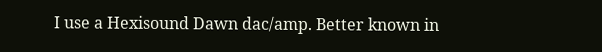I use a Hexisound Dawn dac/amp. Better known in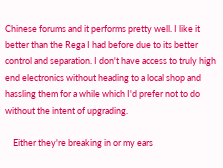Chinese forums and it performs pretty well. I like it better than the Rega I had before due to its better control and separation. I don't have access to truly high end electronics without heading to a local shop and hassling them for a while which I'd prefer not to do without the intent of upgrading.

    Either they're breaking in or my ears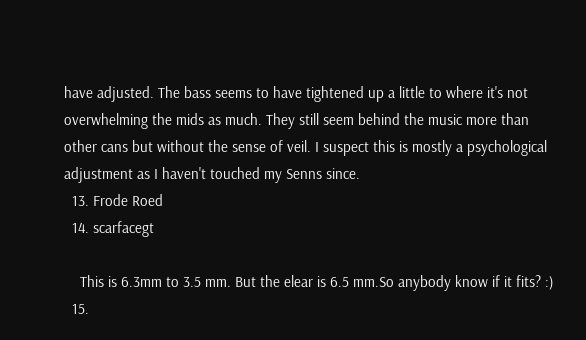have adjusted. The bass seems to have tightened up a little to where it's not overwhelming the mids as much. They still seem behind the music more than other cans but without the sense of veil. I suspect this is mostly a psychological adjustment as I haven't touched my Senns since.
  13. Frode Roed
  14. scarfacegt

    This is 6.3mm to 3.5 mm. But the elear is 6.5 mm.So anybody know if it fits? :)
  15.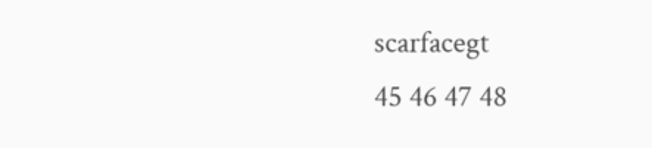scarfacegt
45 46 47 48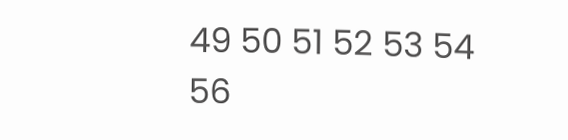49 50 51 52 53 54
56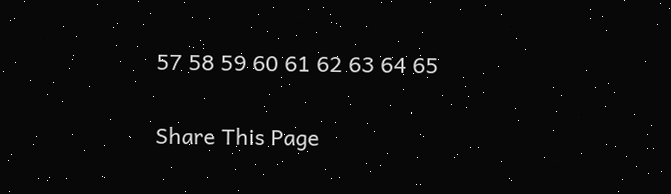57 58 59 60 61 62 63 64 65

Share This Page